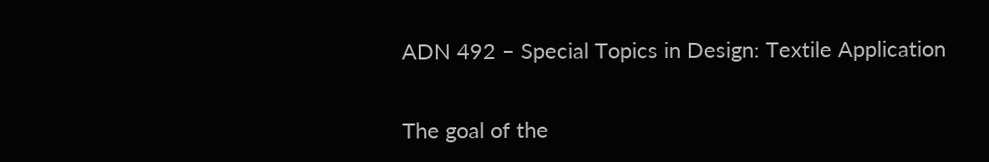ADN 492 – Special Topics in Design: Textile Application

The goal of the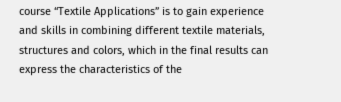course “Textile Applications” is to gain experience and skills in combining different textile materials, structures and colors, which in the final results can express the characteristics of the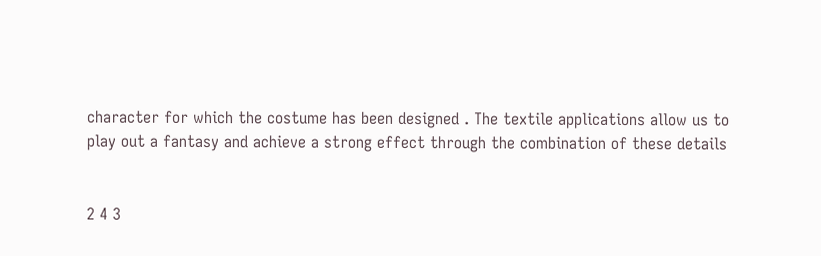character for which the costume has been designed . The textile applications allow us to play out a fantasy and achieve a strong effect through the combination of these details


2 4 3